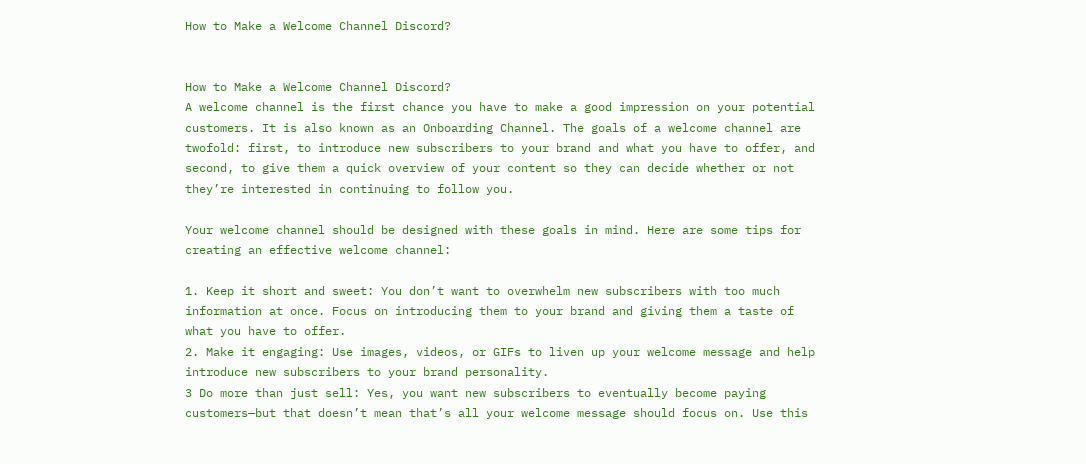How to Make a Welcome Channel Discord?


How to Make a Welcome Channel Discord?
A welcome channel is the first chance you have to make a good impression on your potential customers. It is also known as an Onboarding Channel. The goals of a welcome channel are twofold: first, to introduce new subscribers to your brand and what you have to offer, and second, to give them a quick overview of your content so they can decide whether or not they’re interested in continuing to follow you.

Your welcome channel should be designed with these goals in mind. Here are some tips for creating an effective welcome channel:

1. Keep it short and sweet: You don’t want to overwhelm new subscribers with too much information at once. Focus on introducing them to your brand and giving them a taste of what you have to offer.
2. Make it engaging: Use images, videos, or GIFs to liven up your welcome message and help introduce new subscribers to your brand personality.
3 Do more than just sell: Yes, you want new subscribers to eventually become paying customers—but that doesn’t mean that’s all your welcome message should focus on. Use this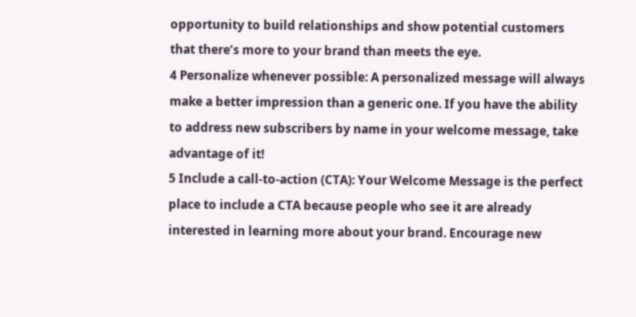opportunity to build relationships and show potential customers that there’s more to your brand than meets the eye.
4 Personalize whenever possible: A personalized message will always make a better impression than a generic one. If you have the ability to address new subscribers by name in your welcome message, take advantage of it!
5 Include a call-to-action (CTA): Your Welcome Message is the perfect place to include a CTA because people who see it are already interested in learning more about your brand. Encourage new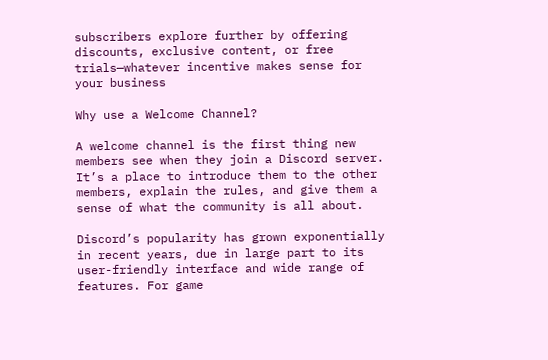subscribers explore further by offering discounts, exclusive content, or free trials—whatever incentive makes sense for your business

Why use a Welcome Channel?

A welcome channel is the first thing new members see when they join a Discord server. It’s a place to introduce them to the other members, explain the rules, and give them a sense of what the community is all about.

Discord’s popularity has grown exponentially in recent years, due in large part to its user-friendly interface and wide range of features. For game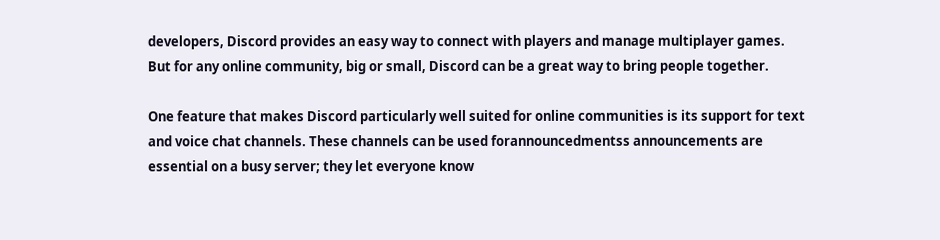developers, Discord provides an easy way to connect with players and manage multiplayer games. But for any online community, big or small, Discord can be a great way to bring people together.

One feature that makes Discord particularly well suited for online communities is its support for text and voice chat channels. These channels can be used forannouncedmentss announcements are essential on a busy server; they let everyone know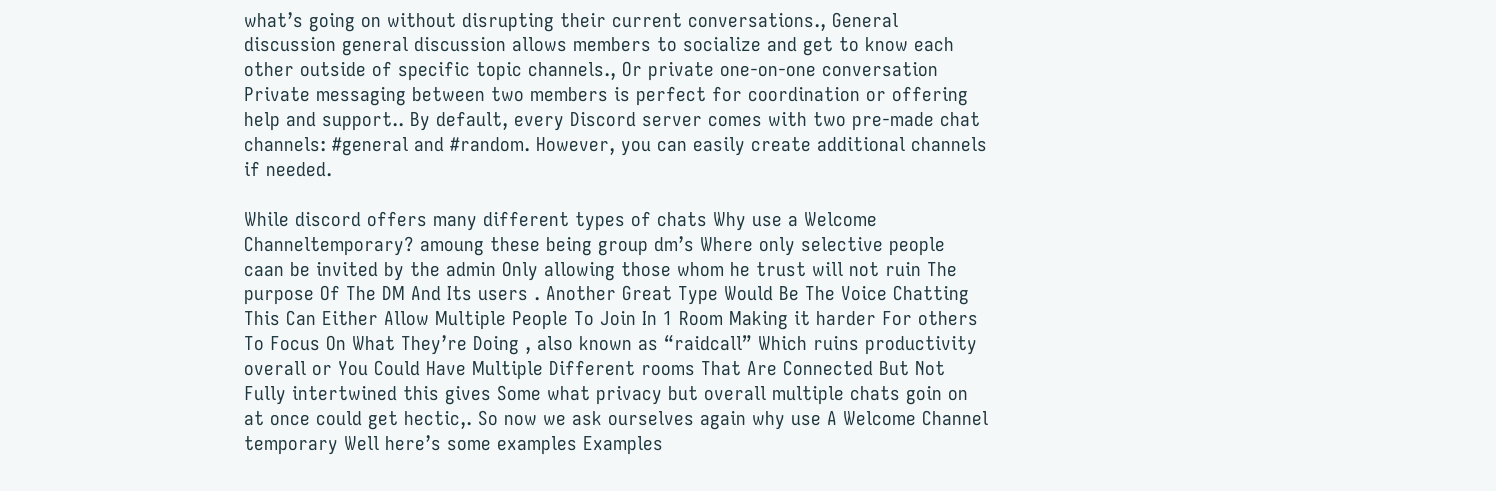what’s going on without disrupting their current conversations., General discussion general discussion allows members to socialize and get to know each other outside of specific topic channels., Or private one-on-one conversation Private messaging between two members is perfect for coordination or offering help and support.. By default, every Discord server comes with two pre-made chat channels: #general and #random. However, you can easily create additional channels if needed.

While discord offers many different types of chats Why use a Welcome Channeltemporary? amoung these being group dm’s Where only selective people caan be invited by the admin Only allowing those whom he trust will not ruin The purpose Of The DM And Its users . Another Great Type Would Be The Voice Chatting This Can Either Allow Multiple People To Join In 1 Room Making it harder For others To Focus On What They’re Doing , also known as “raidcall” Which ruins productivity overall or You Could Have Multiple Different rooms That Are Connected But Not Fully intertwined this gives Some what privacy but overall multiple chats goin on at once could get hectic,. So now we ask ourselves again why use A Welcome Channel temporary Well here’s some examples Examples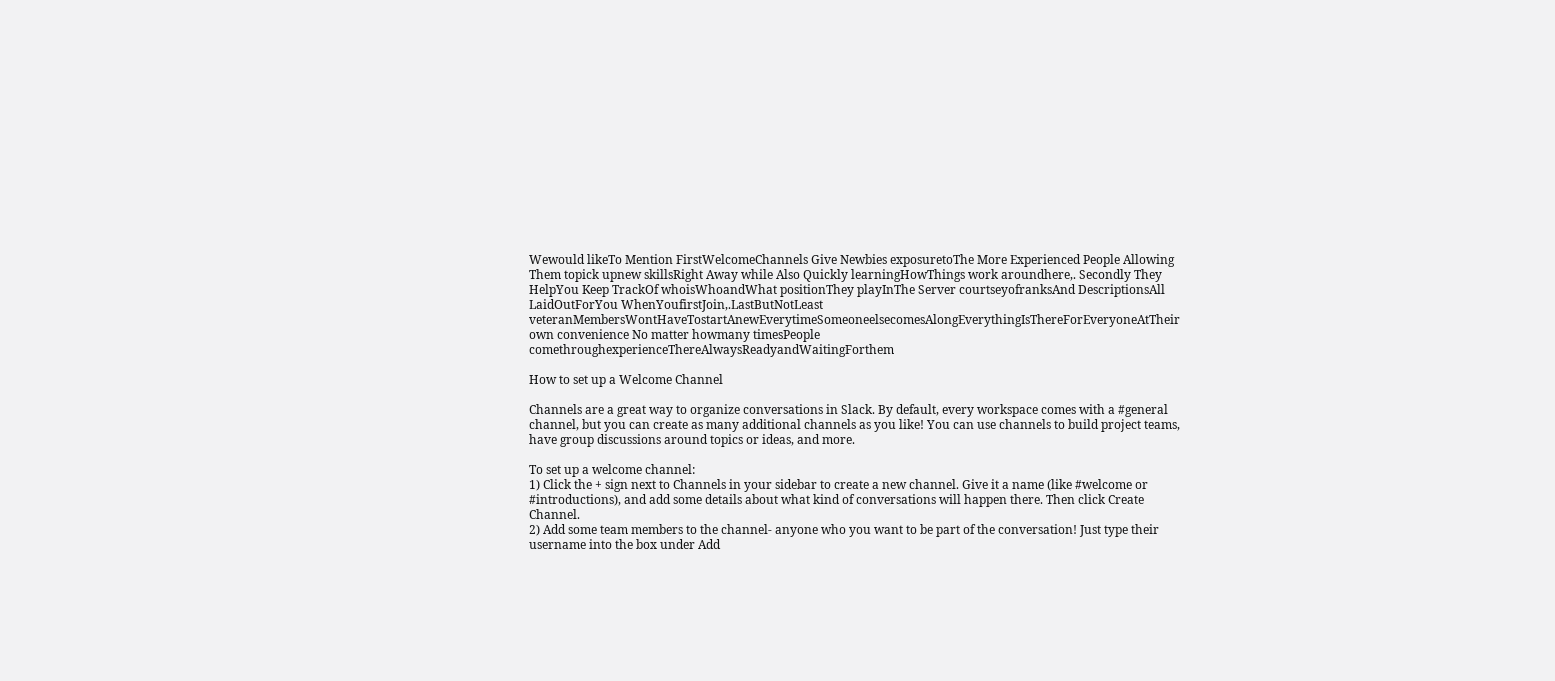Wewould likeTo Mention FirstWelcomeChannels Give Newbies exposuretoThe More Experienced People Allowing Them topick upnew skillsRight Away while Also Quickly learningHowThings work aroundhere,. Secondly They HelpYou Keep TrackOf whoisWhoandWhat positionThey playInThe Server courtseyofranksAnd DescriptionsAll LaidOutForYou WhenYoufirstJoin,.LastButNotLeast veteranMembersWontHaveTostartAnewEverytimeSomeoneelsecomesAlongEverythingIsThereForEveryoneAtTheir own convenience No matter howmany timesPeople comethroughexperienceThereAlwaysReadyandWaitingForthem

How to set up a Welcome Channel

Channels are a great way to organize conversations in Slack. By default, every workspace comes with a #general channel, but you can create as many additional channels as you like! You can use channels to build project teams, have group discussions around topics or ideas, and more.

To set up a welcome channel:
1) Click the + sign next to Channels in your sidebar to create a new channel. Give it a name (like #welcome or #introductions), and add some details about what kind of conversations will happen there. Then click Create Channel.
2) Add some team members to the channel- anyone who you want to be part of the conversation! Just type their username into the box under Add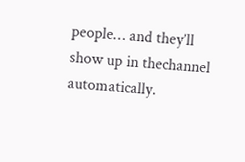people… and they’ll show up in thechannel automatically.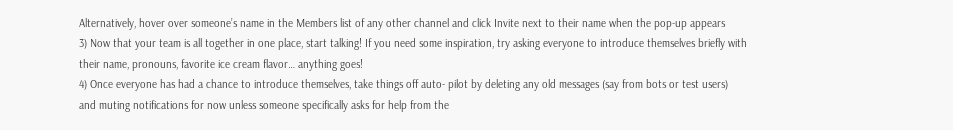Alternatively, hover over someone’s name in the Members list of any other channel and click Invite next to their name when the pop-up appears
3) Now that your team is all together in one place, start talking! If you need some inspiration, try asking everyone to introduce themselves briefly with their name, pronouns, favorite ice cream flavor… anything goes!
4) Once everyone has had a chance to introduce themselves, take things off auto- pilot by deleting any old messages (say from bots or test users) and muting notifications for now unless someone specifically asks for help from the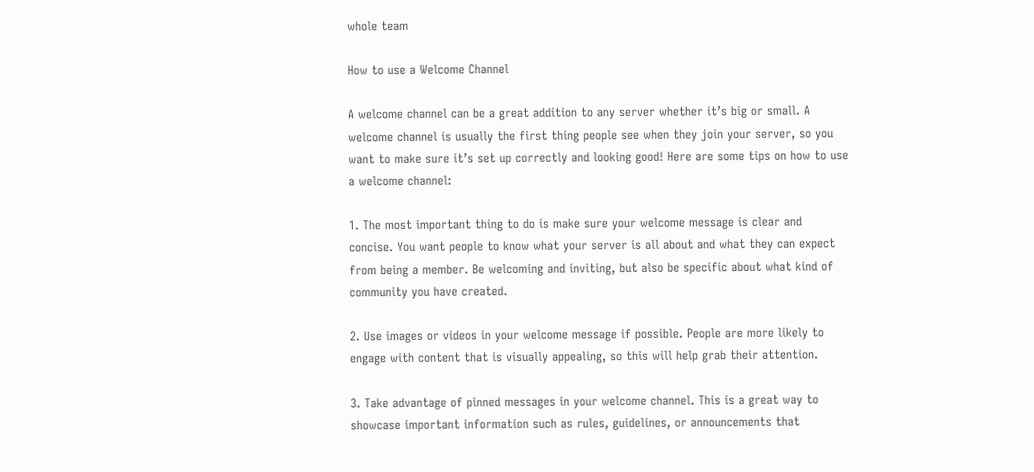whole team

How to use a Welcome Channel

A welcome channel can be a great addition to any server whether it’s big or small. A welcome channel is usually the first thing people see when they join your server, so you want to make sure it’s set up correctly and looking good! Here are some tips on how to use a welcome channel:

1. The most important thing to do is make sure your welcome message is clear and concise. You want people to know what your server is all about and what they can expect from being a member. Be welcoming and inviting, but also be specific about what kind of community you have created.

2. Use images or videos in your welcome message if possible. People are more likely to engage with content that is visually appealing, so this will help grab their attention.

3. Take advantage of pinned messages in your welcome channel. This is a great way to showcase important information such as rules, guidelines, or announcements that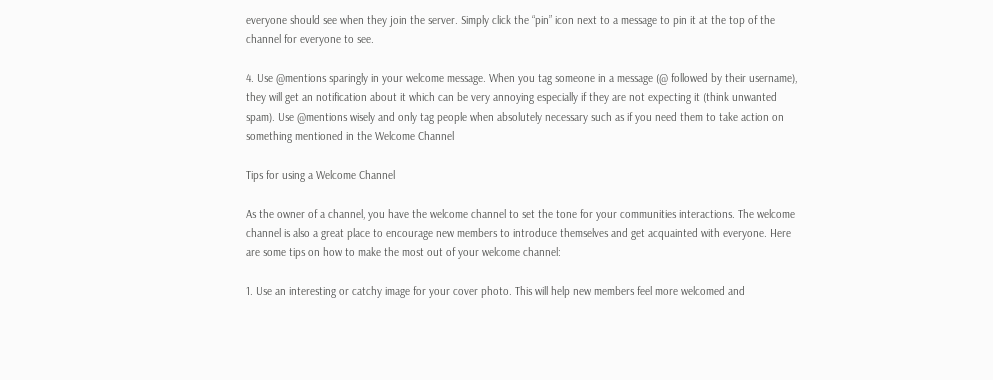everyone should see when they join the server. Simply click the “pin” icon next to a message to pin it at the top of the channel for everyone to see.

4. Use @mentions sparingly in your welcome message. When you tag someone in a message (@ followed by their username), they will get an notification about it which can be very annoying especially if they are not expecting it (think unwanted spam). Use @mentions wisely and only tag people when absolutely necessary such as if you need them to take action on something mentioned in the Welcome Channel

Tips for using a Welcome Channel

As the owner of a channel, you have the welcome channel to set the tone for your communities interactions. The welcome channel is also a great place to encourage new members to introduce themselves and get acquainted with everyone. Here are some tips on how to make the most out of your welcome channel:

1. Use an interesting or catchy image for your cover photo. This will help new members feel more welcomed and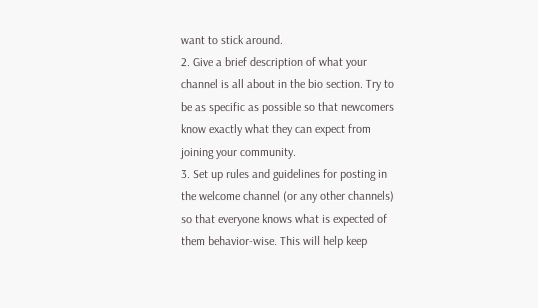want to stick around.
2. Give a brief description of what your channel is all about in the bio section. Try to be as specific as possible so that newcomers know exactly what they can expect from joining your community.
3. Set up rules and guidelines for posting in the welcome channel (or any other channels) so that everyone knows what is expected of them behavior-wise. This will help keep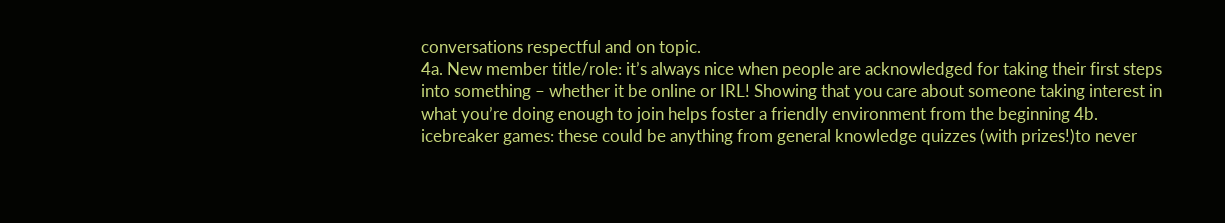conversations respectful and on topic.
4a. New member title/role: it’s always nice when people are acknowledged for taking their first steps into something – whether it be online or IRL! Showing that you care about someone taking interest in what you’re doing enough to join helps foster a friendly environment from the beginning 4b. icebreaker games: these could be anything from general knowledge quizzes (with prizes!)to never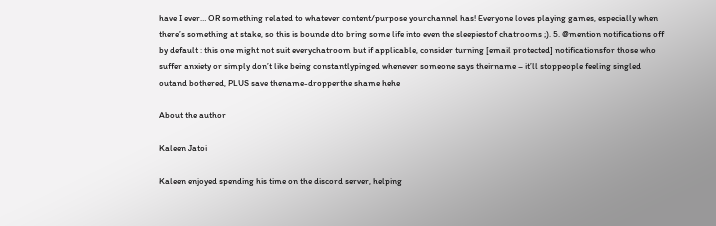have I ever… OR something related to whatever content/purpose yourchannel has! Everyone loves playing games, especially when there’s something at stake, so this is bounde dto bring some life into even the sleepiestof chatrooms ;). 5. @mention notifications off by default : this one might not suit everychatroom but if applicable, consider turning [email protected] notificationsfor those who suffer anxiety or simply don’t like being constantlypinged whenever someone says theirname – it’ll stoppeople feeling singled outand bothered, PLUS save thename-dropperthe shame hehe

About the author

Kaleen Jatoi

Kaleen enjoyed spending his time on the discord server, helping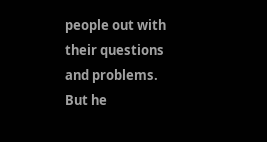people out with their questions and problems. But he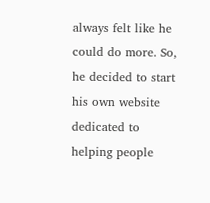always felt like he could do more. So, he decided to start his own website dedicated to helping people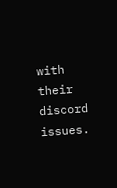with their discord issues.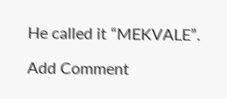He called it “MEKVALE”.

Add Comment